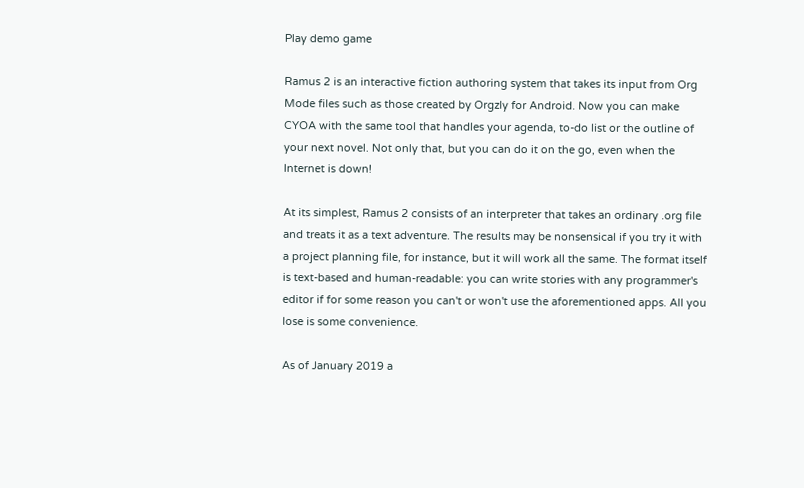Play demo game

Ramus 2 is an interactive fiction authoring system that takes its input from Org Mode files such as those created by Orgzly for Android. Now you can make CYOA with the same tool that handles your agenda, to-do list or the outline of your next novel. Not only that, but you can do it on the go, even when the Internet is down!

At its simplest, Ramus 2 consists of an interpreter that takes an ordinary .org file and treats it as a text adventure. The results may be nonsensical if you try it with a project planning file, for instance, but it will work all the same. The format itself is text-based and human-readable: you can write stories with any programmer's editor if for some reason you can't or won't use the aforementioned apps. All you lose is some convenience.

As of January 2019 a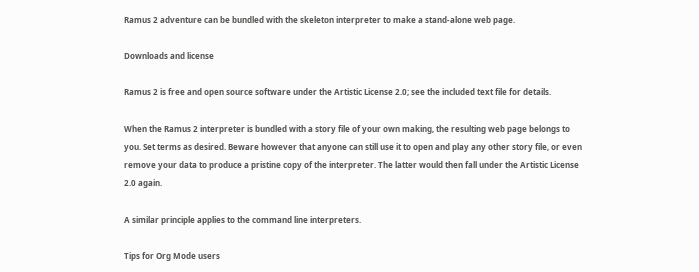Ramus 2 adventure can be bundled with the skeleton interpreter to make a stand-alone web page.

Downloads and license

Ramus 2 is free and open source software under the Artistic License 2.0; see the included text file for details.

When the Ramus 2 interpreter is bundled with a story file of your own making, the resulting web page belongs to you. Set terms as desired. Beware however that anyone can still use it to open and play any other story file, or even remove your data to produce a pristine copy of the interpreter. The latter would then fall under the Artistic License 2.0 again.

A similar principle applies to the command line interpreters.

Tips for Org Mode users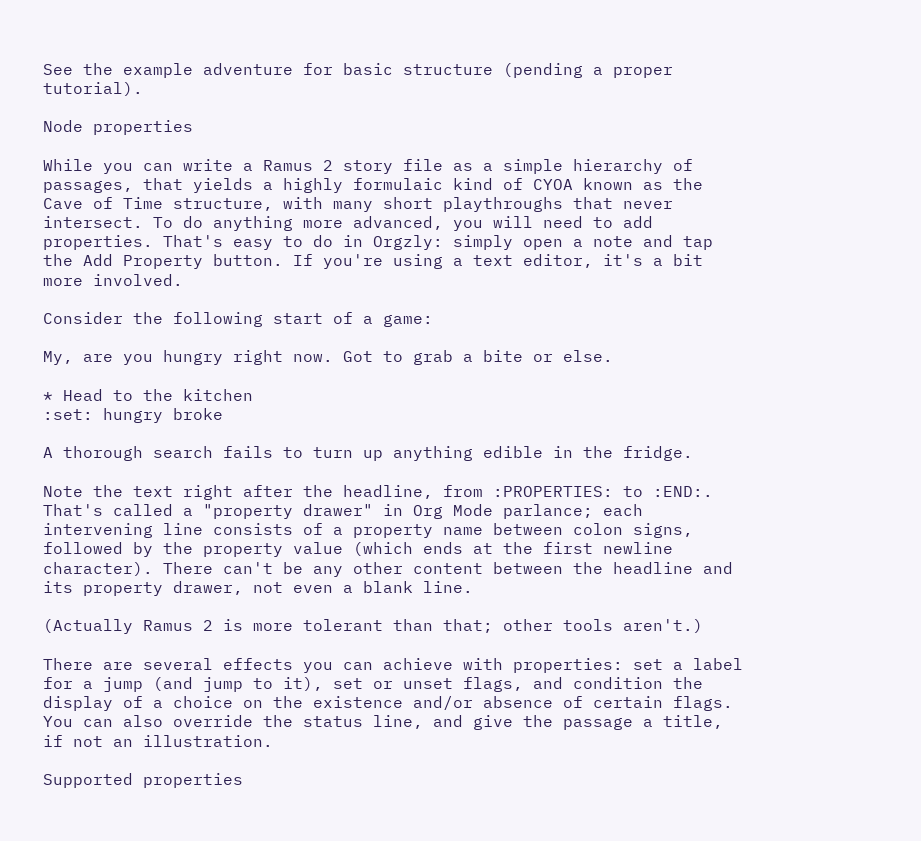See the example adventure for basic structure (pending a proper tutorial).

Node properties

While you can write a Ramus 2 story file as a simple hierarchy of passages, that yields a highly formulaic kind of CYOA known as the Cave of Time structure, with many short playthroughs that never intersect. To do anything more advanced, you will need to add properties. That's easy to do in Orgzly: simply open a note and tap the Add Property button. If you're using a text editor, it's a bit more involved.

Consider the following start of a game:

My, are you hungry right now. Got to grab a bite or else.

* Head to the kitchen
:set: hungry broke

A thorough search fails to turn up anything edible in the fridge.

Note the text right after the headline, from :PROPERTIES: to :END:. That's called a "property drawer" in Org Mode parlance; each intervening line consists of a property name between colon signs, followed by the property value (which ends at the first newline character). There can't be any other content between the headline and its property drawer, not even a blank line.

(Actually Ramus 2 is more tolerant than that; other tools aren't.)

There are several effects you can achieve with properties: set a label for a jump (and jump to it), set or unset flags, and condition the display of a choice on the existence and/or absence of certain flags. You can also override the status line, and give the passage a title, if not an illustration.

Supported properties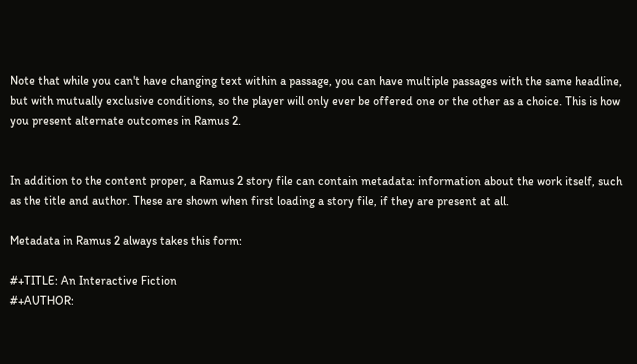Note that while you can't have changing text within a passage, you can have multiple passages with the same headline, but with mutually exclusive conditions, so the player will only ever be offered one or the other as a choice. This is how you present alternate outcomes in Ramus 2.


In addition to the content proper, a Ramus 2 story file can contain metadata: information about the work itself, such as the title and author. These are shown when first loading a story file, if they are present at all.

Metadata in Ramus 2 always takes this form:

#+TITLE: An Interactive Fiction
#+AUTHOR: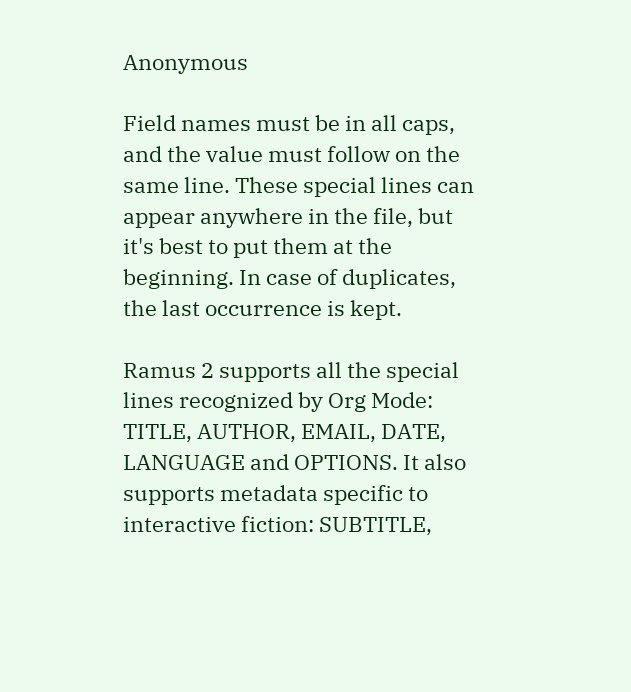Anonymous

Field names must be in all caps, and the value must follow on the same line. These special lines can appear anywhere in the file, but it's best to put them at the beginning. In case of duplicates, the last occurrence is kept.

Ramus 2 supports all the special lines recognized by Org Mode: TITLE, AUTHOR, EMAIL, DATE, LANGUAGE and OPTIONS. It also supports metadata specific to interactive fiction: SUBTITLE,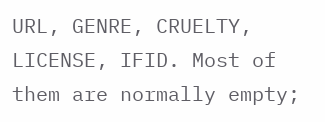URL, GENRE, CRUELTY, LICENSE, IFID. Most of them are normally empty;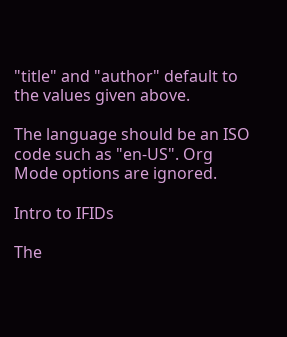"title" and "author" default to the values given above.

The language should be an ISO code such as "en-US". Org Mode options are ignored.

Intro to IFIDs

The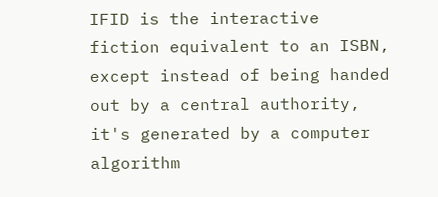IFID is the interactive fiction equivalent to an ISBN, except instead of being handed out by a central authority, it's generated by a computer algorithm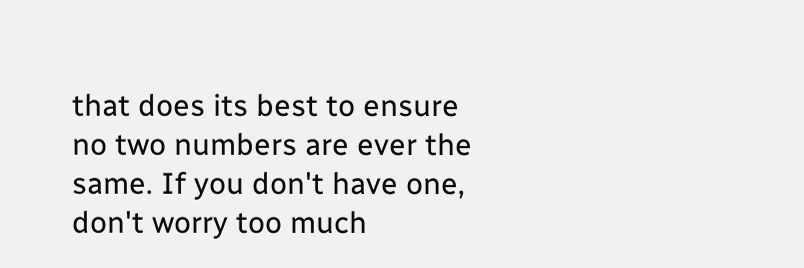that does its best to ensure no two numbers are ever the same. If you don't have one, don't worry too much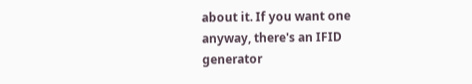about it. If you want one anyway, there's an IFID generator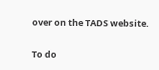over on the TADS website.

To do